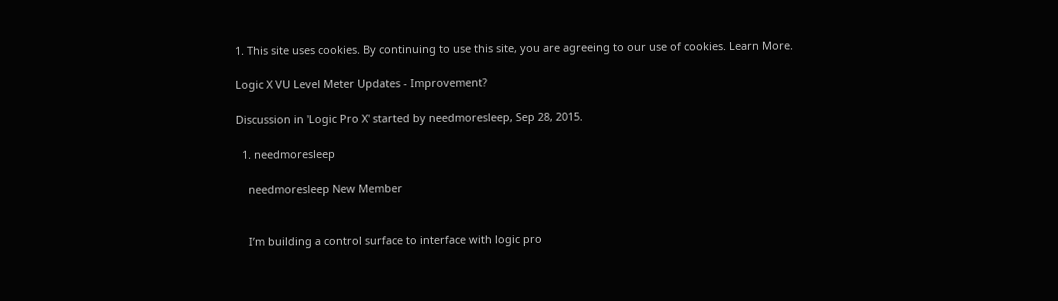1. This site uses cookies. By continuing to use this site, you are agreeing to our use of cookies. Learn More.

Logic X VU Level Meter Updates - Improvement?

Discussion in 'Logic Pro X' started by needmoresleep, Sep 28, 2015.

  1. needmoresleep

    needmoresleep New Member


    I’m building a control surface to interface with logic pro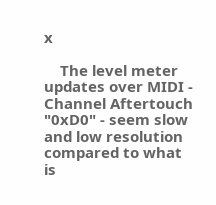x

    The level meter updates over MIDI - Channel Aftertouch "0xD0" - seem slow and low resolution compared to what is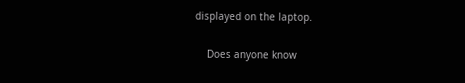displayed on the laptop.

    Does anyone know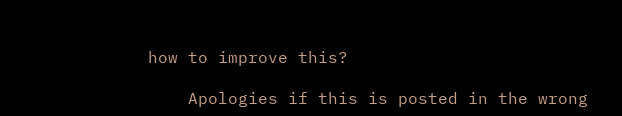how to improve this?

    Apologies if this is posted in the wrong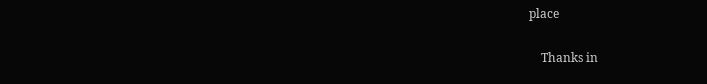place

    Thanks in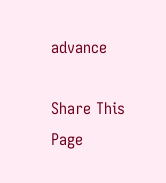advance

Share This Page